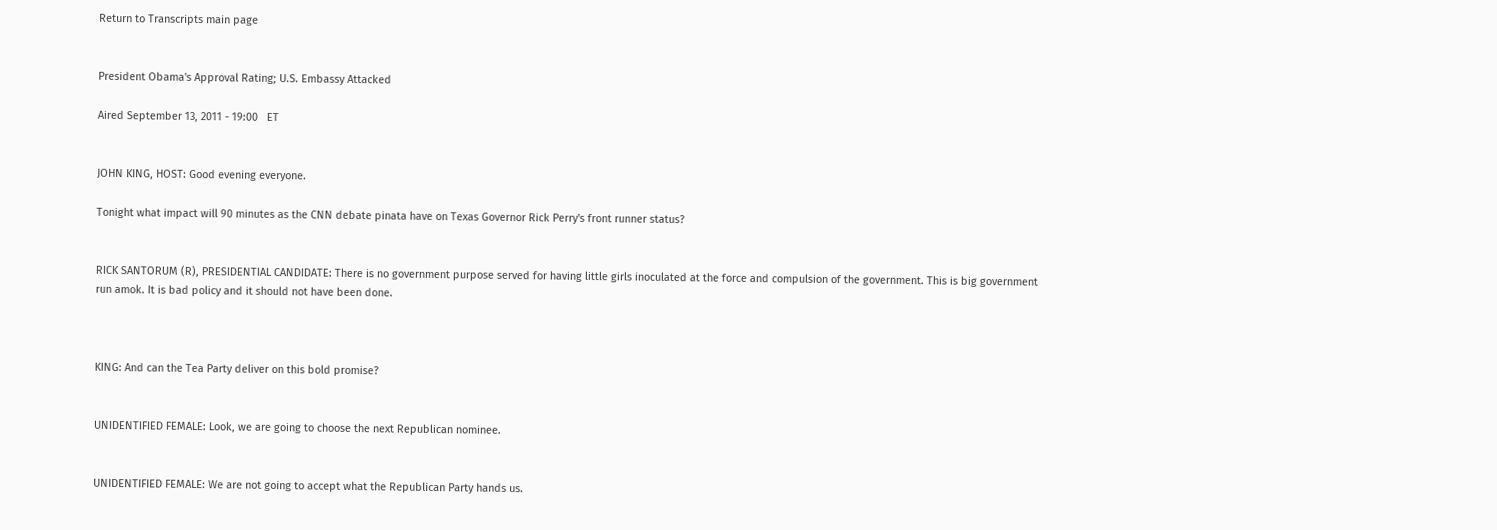Return to Transcripts main page


President Obama's Approval Rating; U.S. Embassy Attacked

Aired September 13, 2011 - 19:00   ET


JOHN KING, HOST: Good evening everyone.

Tonight what impact will 90 minutes as the CNN debate pinata have on Texas Governor Rick Perry's front runner status?


RICK SANTORUM (R), PRESIDENTIAL CANDIDATE: There is no government purpose served for having little girls inoculated at the force and compulsion of the government. This is big government run amok. It is bad policy and it should not have been done.



KING: And can the Tea Party deliver on this bold promise?


UNIDENTIFIED FEMALE: Look, we are going to choose the next Republican nominee.


UNIDENTIFIED FEMALE: We are not going to accept what the Republican Party hands us.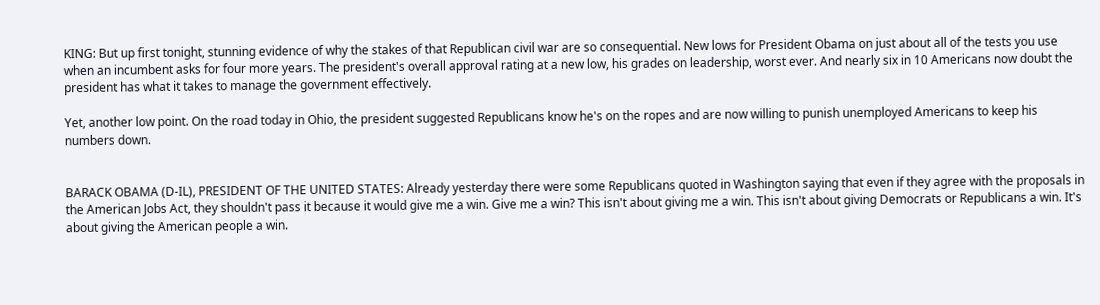KING: But up first tonight, stunning evidence of why the stakes of that Republican civil war are so consequential. New lows for President Obama on just about all of the tests you use when an incumbent asks for four more years. The president's overall approval rating at a new low, his grades on leadership, worst ever. And nearly six in 10 Americans now doubt the president has what it takes to manage the government effectively.

Yet, another low point. On the road today in Ohio, the president suggested Republicans know he's on the ropes and are now willing to punish unemployed Americans to keep his numbers down.


BARACK OBAMA (D-IL), PRESIDENT OF THE UNITED STATES: Already yesterday there were some Republicans quoted in Washington saying that even if they agree with the proposals in the American Jobs Act, they shouldn't pass it because it would give me a win. Give me a win? This isn't about giving me a win. This isn't about giving Democrats or Republicans a win. It's about giving the American people a win.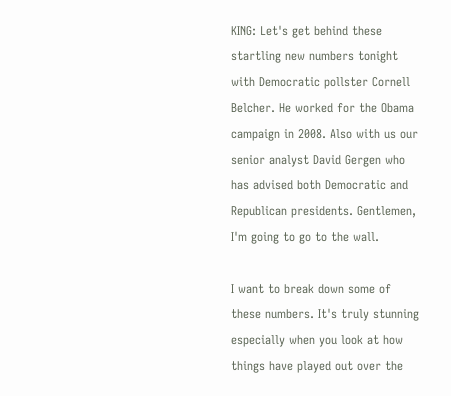KING: Let's get behind these startling new numbers tonight with Democratic pollster Cornell Belcher. He worked for the Obama campaign in 2008. Also with us our senior analyst David Gergen who has advised both Democratic and Republican presidents. Gentlemen, I'm going to go to the wall.

I want to break down some of these numbers. It's truly stunning especially when you look at how things have played out over the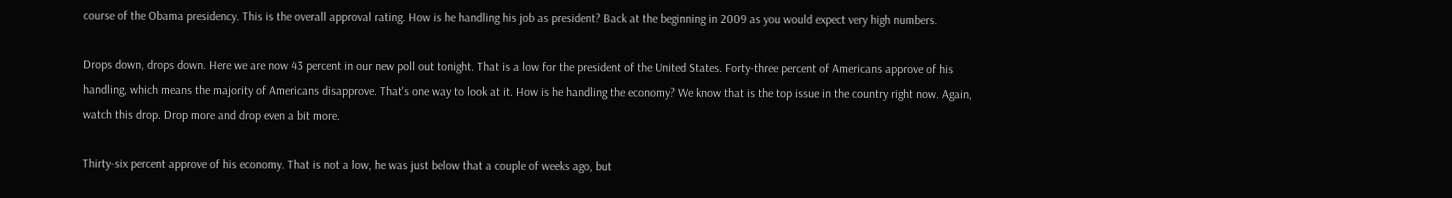course of the Obama presidency. This is the overall approval rating. How is he handling his job as president? Back at the beginning in 2009 as you would expect very high numbers.

Drops down, drops down. Here we are now 43 percent in our new poll out tonight. That is a low for the president of the United States. Forty-three percent of Americans approve of his handling, which means the majority of Americans disapprove. That's one way to look at it. How is he handling the economy? We know that is the top issue in the country right now. Again, watch this drop. Drop more and drop even a bit more.

Thirty-six percent approve of his economy. That is not a low, he was just below that a couple of weeks ago, but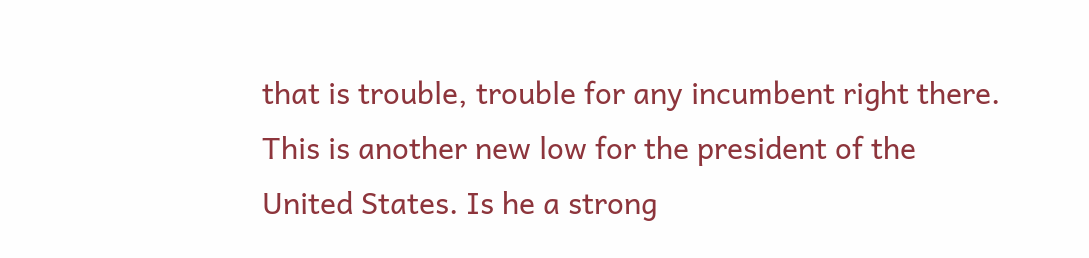that is trouble, trouble for any incumbent right there. This is another new low for the president of the United States. Is he a strong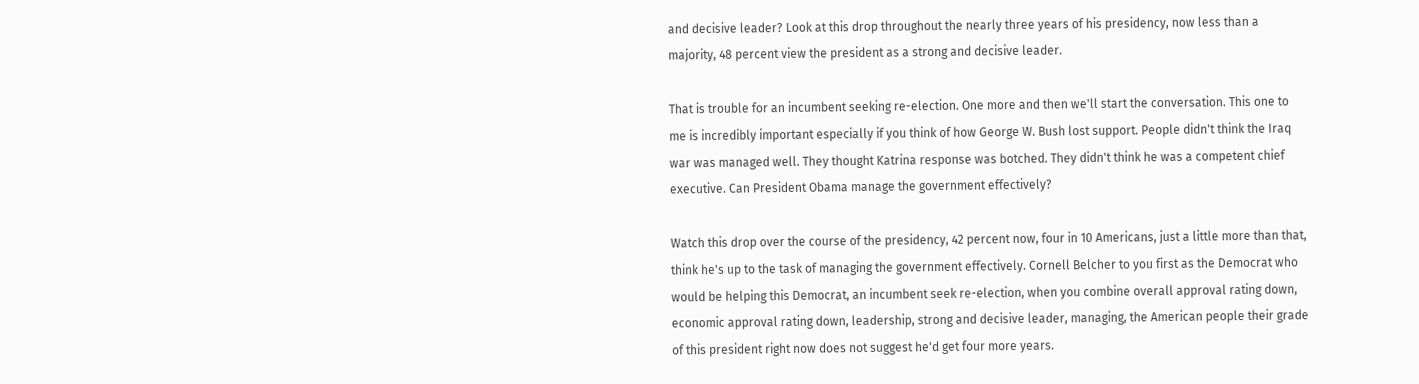and decisive leader? Look at this drop throughout the nearly three years of his presidency, now less than a majority, 48 percent view the president as a strong and decisive leader.

That is trouble for an incumbent seeking re-election. One more and then we'll start the conversation. This one to me is incredibly important especially if you think of how George W. Bush lost support. People didn't think the Iraq war was managed well. They thought Katrina response was botched. They didn't think he was a competent chief executive. Can President Obama manage the government effectively?

Watch this drop over the course of the presidency, 42 percent now, four in 10 Americans, just a little more than that, think he's up to the task of managing the government effectively. Cornell Belcher to you first as the Democrat who would be helping this Democrat, an incumbent seek re-election, when you combine overall approval rating down, economic approval rating down, leadership, strong and decisive leader, managing, the American people their grade of this president right now does not suggest he'd get four more years.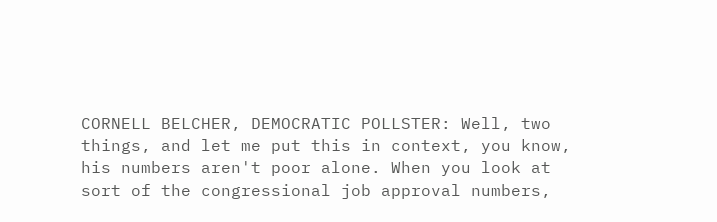CORNELL BELCHER, DEMOCRATIC POLLSTER: Well, two things, and let me put this in context, you know, his numbers aren't poor alone. When you look at sort of the congressional job approval numbers,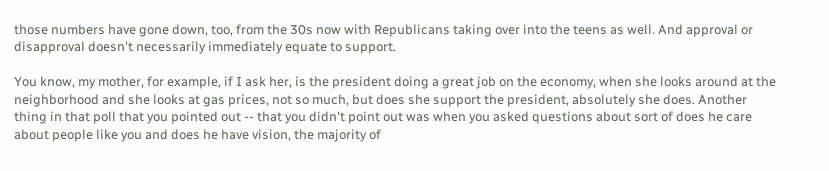those numbers have gone down, too, from the 30s now with Republicans taking over into the teens as well. And approval or disapproval doesn't necessarily immediately equate to support.

You know, my mother, for example, if I ask her, is the president doing a great job on the economy, when she looks around at the neighborhood and she looks at gas prices, not so much, but does she support the president, absolutely she does. Another thing in that poll that you pointed out -- that you didn't point out was when you asked questions about sort of does he care about people like you and does he have vision, the majority of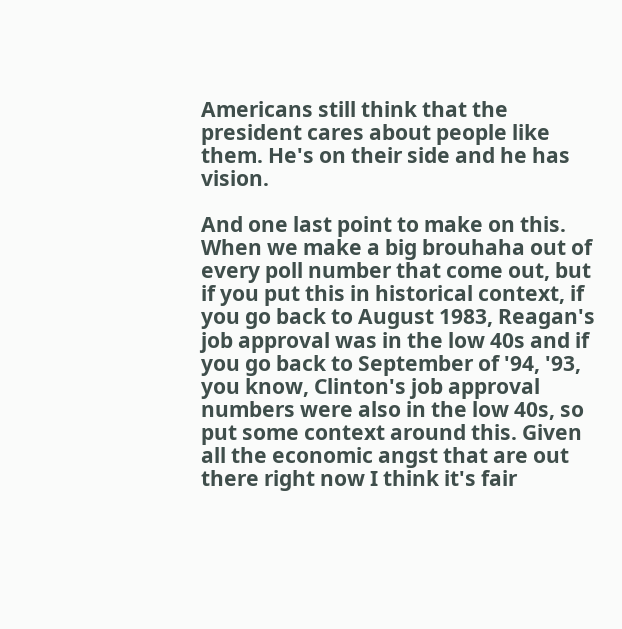Americans still think that the president cares about people like them. He's on their side and he has vision.

And one last point to make on this. When we make a big brouhaha out of every poll number that come out, but if you put this in historical context, if you go back to August 1983, Reagan's job approval was in the low 40s and if you go back to September of '94, '93, you know, Clinton's job approval numbers were also in the low 40s, so put some context around this. Given all the economic angst that are out there right now I think it's fair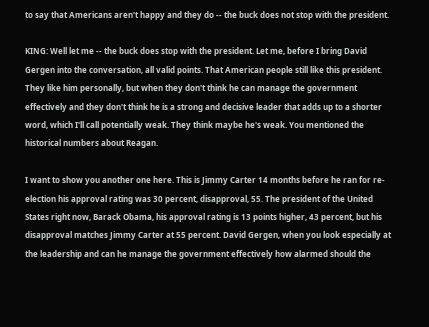to say that Americans aren't happy and they do -- the buck does not stop with the president.

KING: Well let me -- the buck does stop with the president. Let me, before I bring David Gergen into the conversation, all valid points. That American people still like this president. They like him personally, but when they don't think he can manage the government effectively and they don't think he is a strong and decisive leader that adds up to a shorter word, which I'll call potentially weak. They think maybe he's weak. You mentioned the historical numbers about Reagan.

I want to show you another one here. This is Jimmy Carter 14 months before he ran for re-election his approval rating was 30 percent, disapproval, 55. The president of the United States right now, Barack Obama, his approval rating is 13 points higher, 43 percent, but his disapproval matches Jimmy Carter at 55 percent. David Gergen, when you look especially at the leadership and can he manage the government effectively how alarmed should the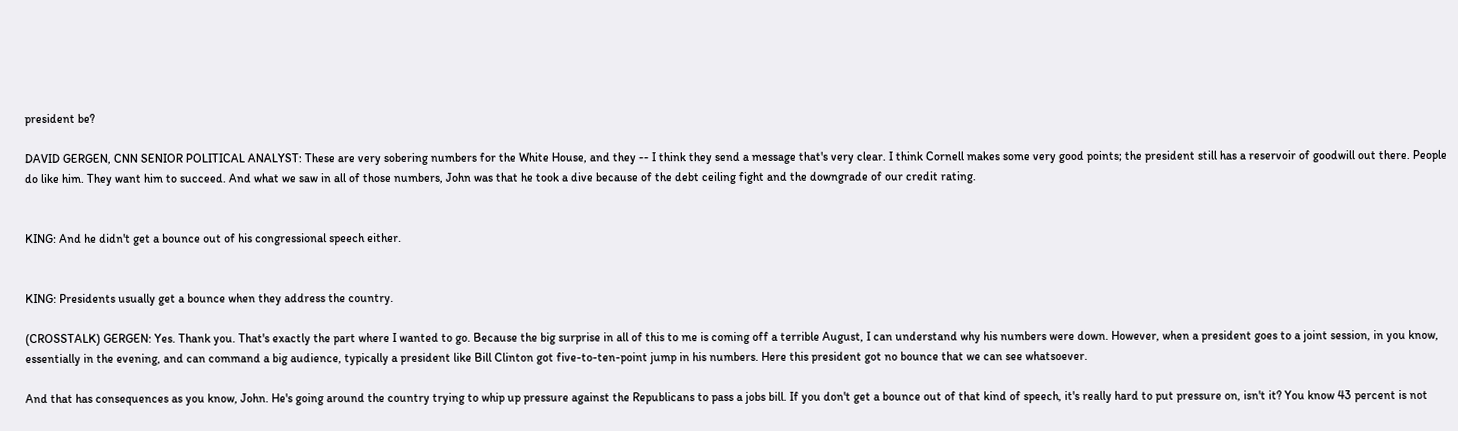president be?

DAVID GERGEN, CNN SENIOR POLITICAL ANALYST: These are very sobering numbers for the White House, and they -- I think they send a message that's very clear. I think Cornell makes some very good points; the president still has a reservoir of goodwill out there. People do like him. They want him to succeed. And what we saw in all of those numbers, John was that he took a dive because of the debt ceiling fight and the downgrade of our credit rating.


KING: And he didn't get a bounce out of his congressional speech either.


KING: Presidents usually get a bounce when they address the country.

(CROSSTALK) GERGEN: Yes. Thank you. That's exactly the part where I wanted to go. Because the big surprise in all of this to me is coming off a terrible August, I can understand why his numbers were down. However, when a president goes to a joint session, in you know, essentially in the evening, and can command a big audience, typically a president like Bill Clinton got five-to-ten-point jump in his numbers. Here this president got no bounce that we can see whatsoever.

And that has consequences as you know, John. He's going around the country trying to whip up pressure against the Republicans to pass a jobs bill. If you don't get a bounce out of that kind of speech, it's really hard to put pressure on, isn't it? You know 43 percent is not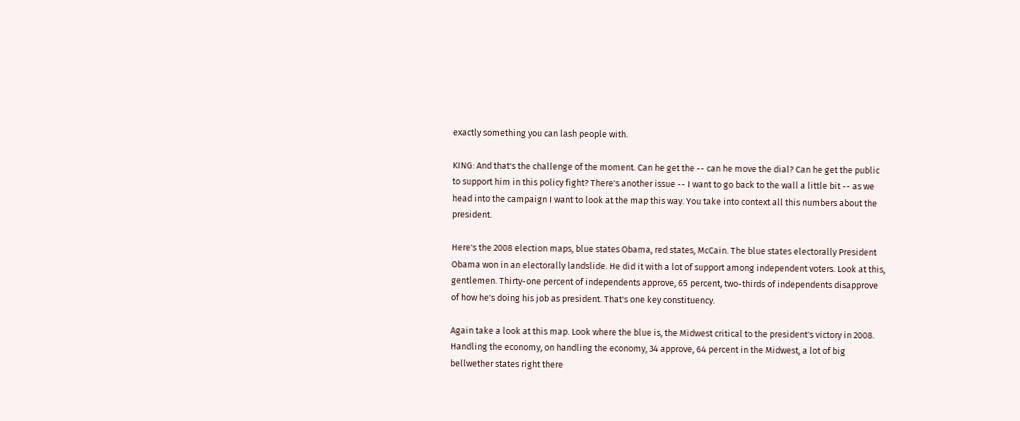exactly something you can lash people with.

KING: And that's the challenge of the moment. Can he get the -- can he move the dial? Can he get the public to support him in this policy fight? There's another issue -- I want to go back to the wall a little bit -- as we head into the campaign I want to look at the map this way. You take into context all this numbers about the president.

Here's the 2008 election maps, blue states Obama, red states, McCain. The blue states electorally President Obama won in an electorally landslide. He did it with a lot of support among independent voters. Look at this, gentlemen. Thirty-one percent of independents approve, 65 percent, two-thirds of independents disapprove of how he's doing his job as president. That's one key constituency.

Again take a look at this map. Look where the blue is, the Midwest critical to the president's victory in 2008. Handling the economy, on handling the economy, 34 approve, 64 percent in the Midwest, a lot of big bellwether states right there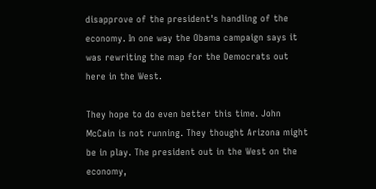disapprove of the president's handling of the economy. In one way the Obama campaign says it was rewriting the map for the Democrats out here in the West.

They hope to do even better this time. John McCain is not running. They thought Arizona might be in play. The president out in the West on the economy,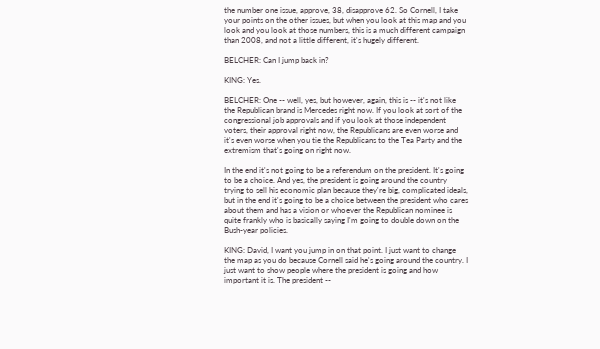the number one issue, approve, 38, disapprove 62. So Cornell, I take your points on the other issues, but when you look at this map and you look and you look at those numbers, this is a much different campaign than 2008, and not a little different, it's hugely different.

BELCHER: Can I jump back in?

KING: Yes.

BELCHER: One -- well, yes, but however, again, this is -- it's not like the Republican brand is Mercedes right now. If you look at sort of the congressional job approvals and if you look at those independent voters, their approval right now, the Republicans are even worse and it's even worse when you tie the Republicans to the Tea Party and the extremism that's going on right now.

In the end it's not going to be a referendum on the president. It's going to be a choice. And yes, the president is going around the country trying to sell his economic plan because they're big, complicated ideals, but in the end it's going to be a choice between the president who cares about them and has a vision or whoever the Republican nominee is quite frankly who is basically saying I'm going to double down on the Bush-year policies.

KING: David, I want you jump in on that point. I just want to change the map as you do because Cornell said he's going around the country. I just want to show people where the president is going and how important it is. The president --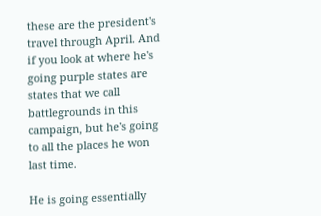these are the president's travel through April. And if you look at where he's going purple states are states that we call battlegrounds in this campaign, but he's going to all the places he won last time.

He is going essentially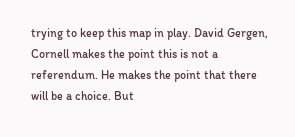trying to keep this map in play. David Gergen, Cornell makes the point this is not a referendum. He makes the point that there will be a choice. But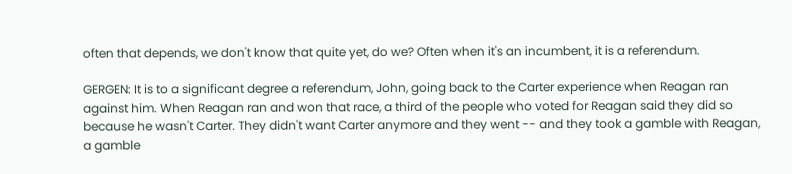often that depends, we don't know that quite yet, do we? Often when it's an incumbent, it is a referendum.

GERGEN: It is to a significant degree a referendum, John, going back to the Carter experience when Reagan ran against him. When Reagan ran and won that race, a third of the people who voted for Reagan said they did so because he wasn't Carter. They didn't want Carter anymore and they went -- and they took a gamble with Reagan, a gamble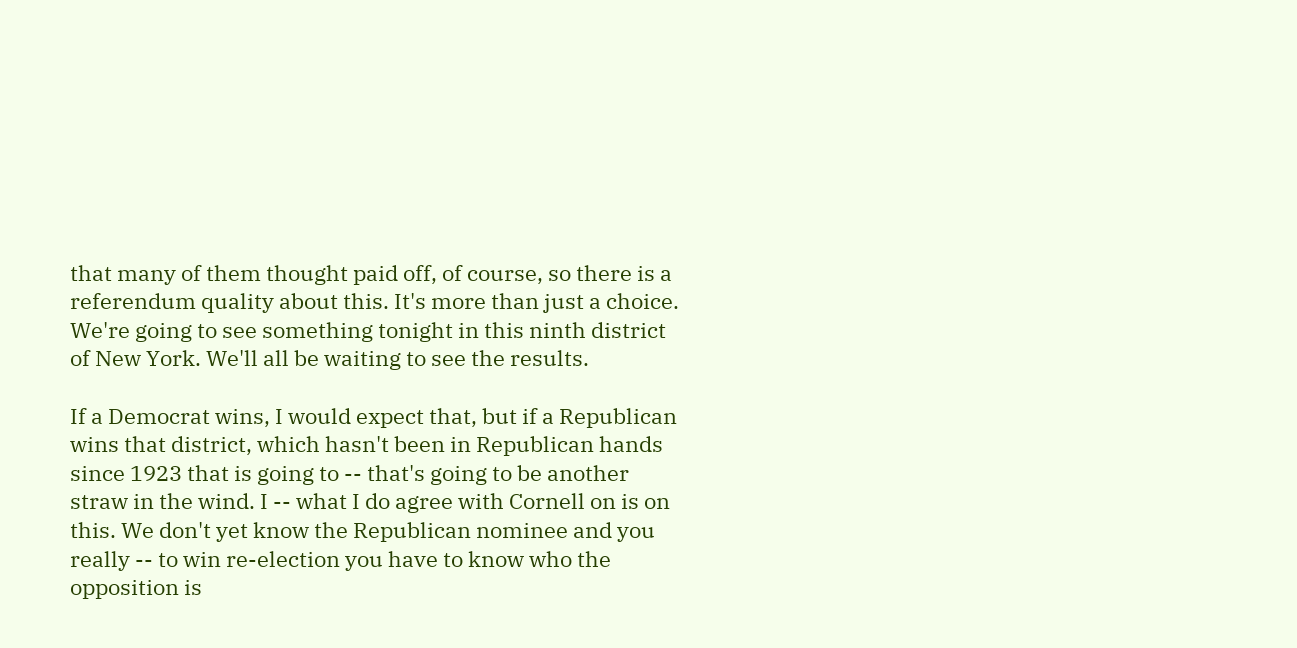that many of them thought paid off, of course, so there is a referendum quality about this. It's more than just a choice. We're going to see something tonight in this ninth district of New York. We'll all be waiting to see the results.

If a Democrat wins, I would expect that, but if a Republican wins that district, which hasn't been in Republican hands since 1923 that is going to -- that's going to be another straw in the wind. I -- what I do agree with Cornell on is on this. We don't yet know the Republican nominee and you really -- to win re-election you have to know who the opposition is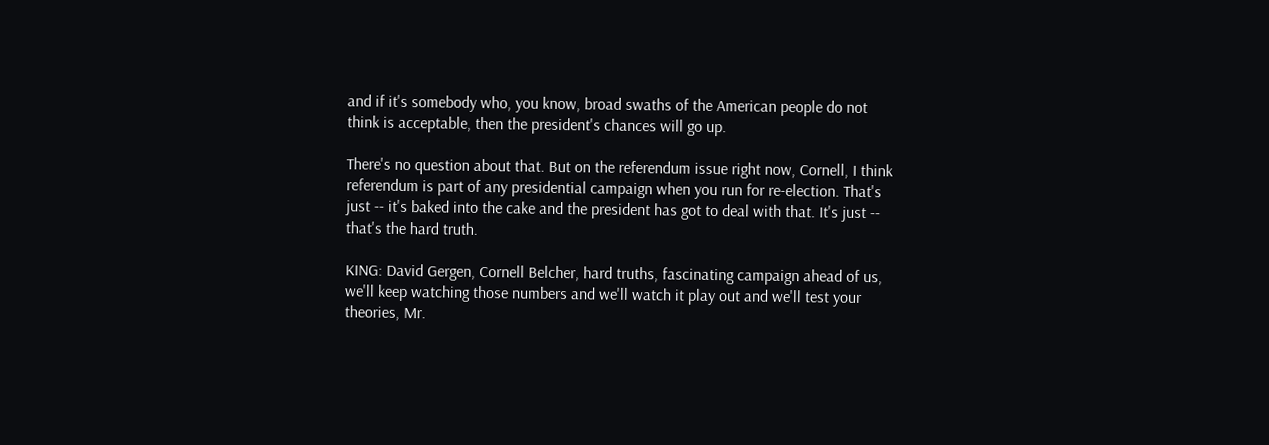and if it's somebody who, you know, broad swaths of the American people do not think is acceptable, then the president's chances will go up.

There's no question about that. But on the referendum issue right now, Cornell, I think referendum is part of any presidential campaign when you run for re-election. That's just -- it's baked into the cake and the president has got to deal with that. It's just -- that's the hard truth.

KING: David Gergen, Cornell Belcher, hard truths, fascinating campaign ahead of us, we'll keep watching those numbers and we'll watch it play out and we'll test your theories, Mr.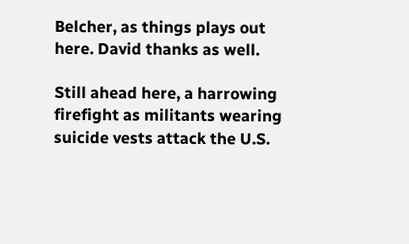Belcher, as things plays out here. David thanks as well.

Still ahead here, a harrowing firefight as militants wearing suicide vests attack the U.S.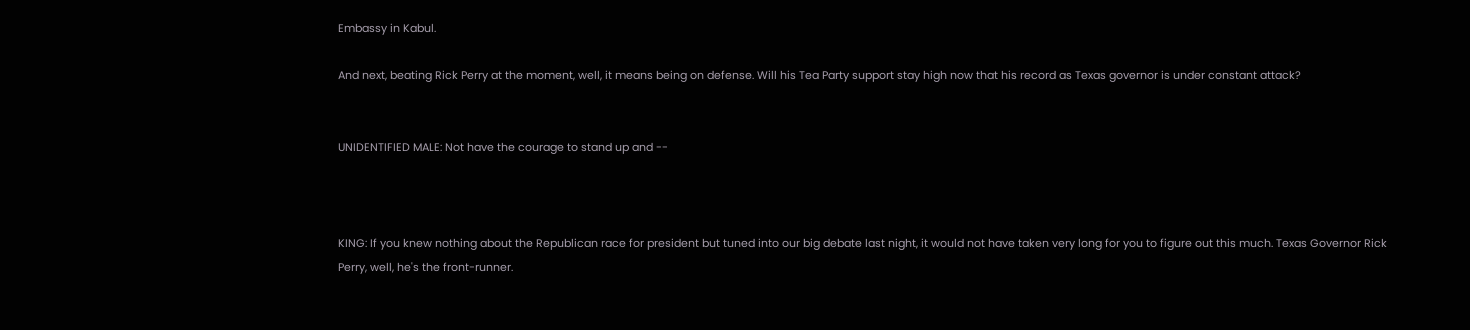Embassy in Kabul.

And next, beating Rick Perry at the moment, well, it means being on defense. Will his Tea Party support stay high now that his record as Texas governor is under constant attack?


UNIDENTIFIED MALE: Not have the courage to stand up and --



KING: If you knew nothing about the Republican race for president but tuned into our big debate last night, it would not have taken very long for you to figure out this much. Texas Governor Rick Perry, well, he's the front-runner.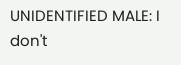UNIDENTIFIED MALE: I don't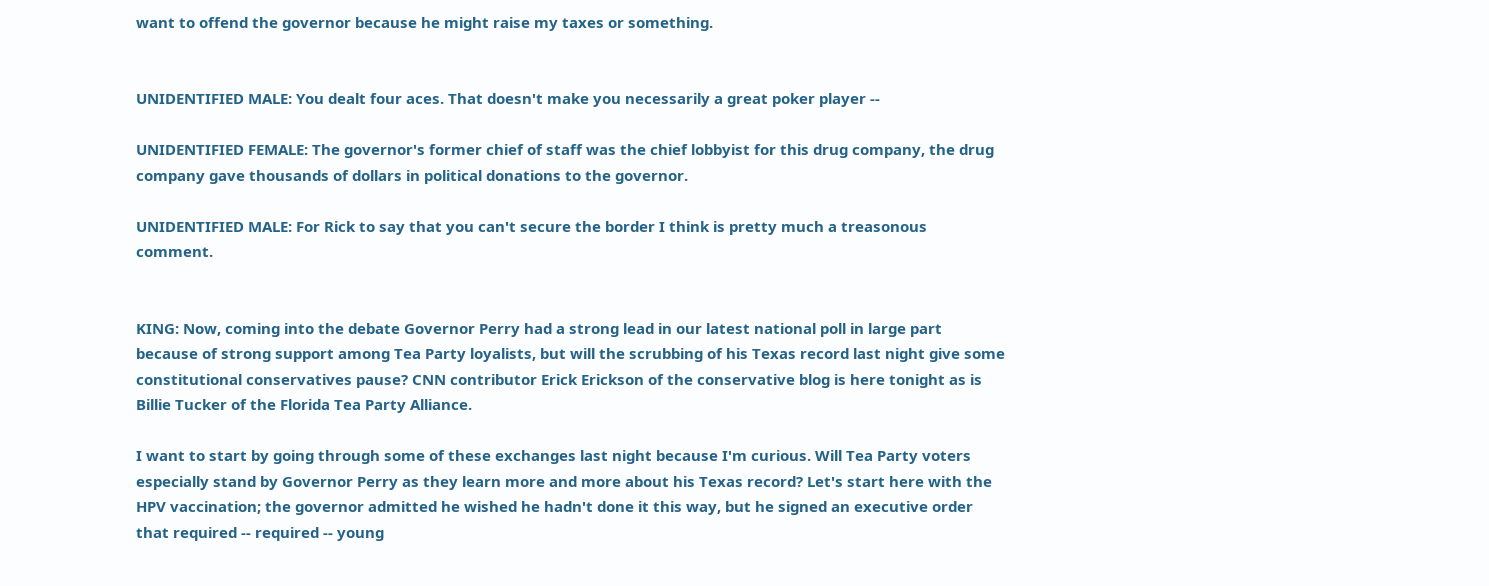want to offend the governor because he might raise my taxes or something.


UNIDENTIFIED MALE: You dealt four aces. That doesn't make you necessarily a great poker player --

UNIDENTIFIED FEMALE: The governor's former chief of staff was the chief lobbyist for this drug company, the drug company gave thousands of dollars in political donations to the governor.

UNIDENTIFIED MALE: For Rick to say that you can't secure the border I think is pretty much a treasonous comment.


KING: Now, coming into the debate Governor Perry had a strong lead in our latest national poll in large part because of strong support among Tea Party loyalists, but will the scrubbing of his Texas record last night give some constitutional conservatives pause? CNN contributor Erick Erickson of the conservative blog is here tonight as is Billie Tucker of the Florida Tea Party Alliance.

I want to start by going through some of these exchanges last night because I'm curious. Will Tea Party voters especially stand by Governor Perry as they learn more and more about his Texas record? Let's start here with the HPV vaccination; the governor admitted he wished he hadn't done it this way, but he signed an executive order that required -- required -- young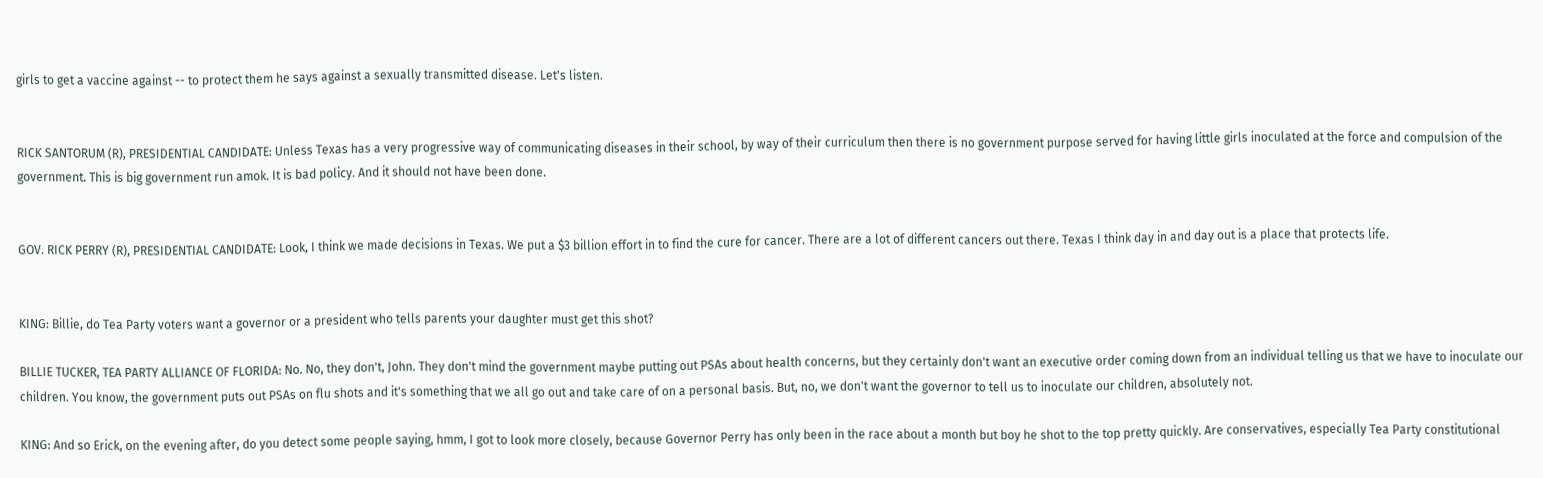girls to get a vaccine against -- to protect them he says against a sexually transmitted disease. Let's listen.


RICK SANTORUM (R), PRESIDENTIAL CANDIDATE: Unless Texas has a very progressive way of communicating diseases in their school, by way of their curriculum then there is no government purpose served for having little girls inoculated at the force and compulsion of the government. This is big government run amok. It is bad policy. And it should not have been done.


GOV. RICK PERRY (R), PRESIDENTIAL CANDIDATE: Look, I think we made decisions in Texas. We put a $3 billion effort in to find the cure for cancer. There are a lot of different cancers out there. Texas I think day in and day out is a place that protects life.


KING: Billie, do Tea Party voters want a governor or a president who tells parents your daughter must get this shot?

BILLIE TUCKER, TEA PARTY ALLIANCE OF FLORIDA: No. No, they don't, John. They don't mind the government maybe putting out PSAs about health concerns, but they certainly don't want an executive order coming down from an individual telling us that we have to inoculate our children. You know, the government puts out PSAs on flu shots and it's something that we all go out and take care of on a personal basis. But, no, we don't want the governor to tell us to inoculate our children, absolutely not.

KING: And so Erick, on the evening after, do you detect some people saying, hmm, I got to look more closely, because Governor Perry has only been in the race about a month but boy he shot to the top pretty quickly. Are conservatives, especially Tea Party constitutional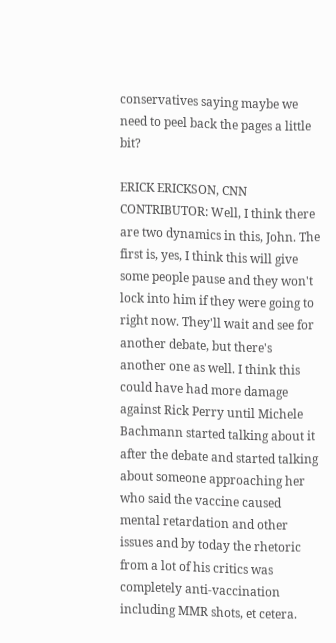conservatives saying maybe we need to peel back the pages a little bit?

ERICK ERICKSON, CNN CONTRIBUTOR: Well, I think there are two dynamics in this, John. The first is, yes, I think this will give some people pause and they won't lock into him if they were going to right now. They'll wait and see for another debate, but there's another one as well. I think this could have had more damage against Rick Perry until Michele Bachmann started talking about it after the debate and started talking about someone approaching her who said the vaccine caused mental retardation and other issues and by today the rhetoric from a lot of his critics was completely anti-vaccination including MMR shots, et cetera.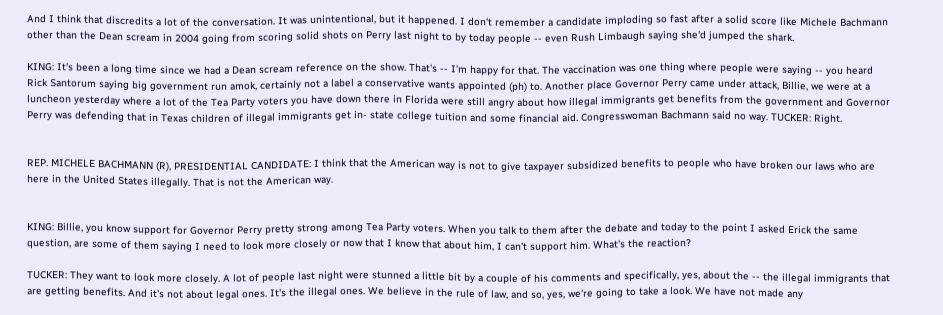And I think that discredits a lot of the conversation. It was unintentional, but it happened. I don't remember a candidate imploding so fast after a solid score like Michele Bachmann other than the Dean scream in 2004 going from scoring solid shots on Perry last night to by today people -- even Rush Limbaugh saying she'd jumped the shark.

KING: It's been a long time since we had a Dean scream reference on the show. That's -- I'm happy for that. The vaccination was one thing where people were saying -- you heard Rick Santorum saying big government run amok, certainly not a label a conservative wants appointed (ph) to. Another place Governor Perry came under attack, Billie, we were at a luncheon yesterday where a lot of the Tea Party voters you have down there in Florida were still angry about how illegal immigrants get benefits from the government and Governor Perry was defending that in Texas children of illegal immigrants get in- state college tuition and some financial aid. Congresswoman Bachmann said no way. TUCKER: Right.


REP. MICHELE BACHMANN (R), PRESIDENTIAL CANDIDATE: I think that the American way is not to give taxpayer subsidized benefits to people who have broken our laws who are here in the United States illegally. That is not the American way.


KING: Billie, you know support for Governor Perry pretty strong among Tea Party voters. When you talk to them after the debate and today to the point I asked Erick the same question, are some of them saying I need to look more closely or now that I know that about him, I can't support him. What's the reaction?

TUCKER: They want to look more closely. A lot of people last night were stunned a little bit by a couple of his comments and specifically, yes, about the -- the illegal immigrants that are getting benefits. And it's not about legal ones. It's the illegal ones. We believe in the rule of law, and so, yes, we're going to take a look. We have not made any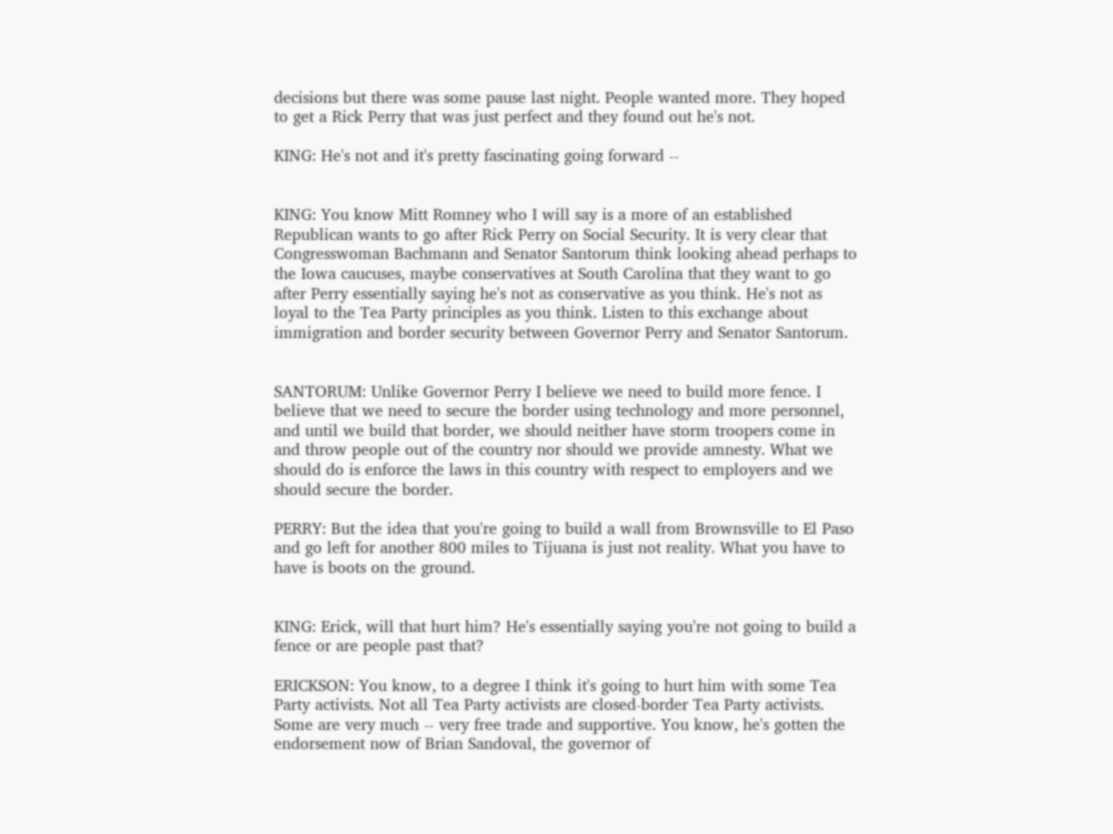decisions but there was some pause last night. People wanted more. They hoped to get a Rick Perry that was just perfect and they found out he's not.

KING: He's not and it's pretty fascinating going forward --


KING: You know Mitt Romney who I will say is a more of an established Republican wants to go after Rick Perry on Social Security. It is very clear that Congresswoman Bachmann and Senator Santorum think looking ahead perhaps to the Iowa caucuses, maybe conservatives at South Carolina that they want to go after Perry essentially saying he's not as conservative as you think. He's not as loyal to the Tea Party principles as you think. Listen to this exchange about immigration and border security between Governor Perry and Senator Santorum.


SANTORUM: Unlike Governor Perry I believe we need to build more fence. I believe that we need to secure the border using technology and more personnel, and until we build that border, we should neither have storm troopers come in and throw people out of the country nor should we provide amnesty. What we should do is enforce the laws in this country with respect to employers and we should secure the border.

PERRY: But the idea that you're going to build a wall from Brownsville to El Paso and go left for another 800 miles to Tijuana is just not reality. What you have to have is boots on the ground.


KING: Erick, will that hurt him? He's essentially saying you're not going to build a fence or are people past that?

ERICKSON: You know, to a degree I think it's going to hurt him with some Tea Party activists. Not all Tea Party activists are closed-border Tea Party activists. Some are very much -- very free trade and supportive. You know, he's gotten the endorsement now of Brian Sandoval, the governor of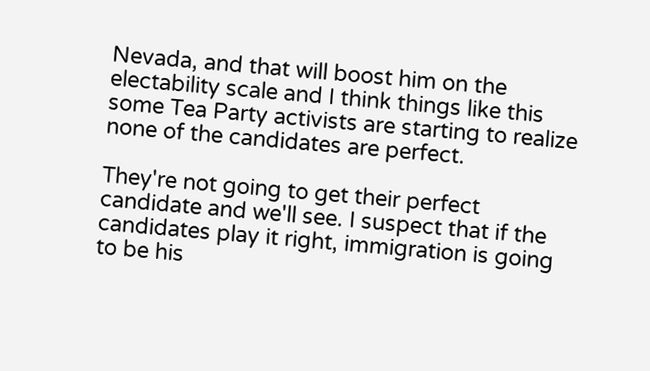Nevada, and that will boost him on the electability scale and I think things like this some Tea Party activists are starting to realize none of the candidates are perfect.

They're not going to get their perfect candidate and we'll see. I suspect that if the candidates play it right, immigration is going to be his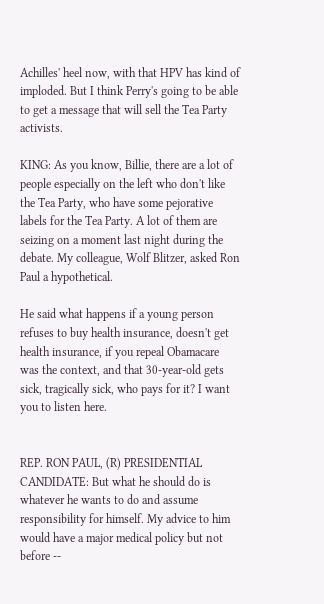Achilles' heel now, with that HPV has kind of imploded. But I think Perry's going to be able to get a message that will sell the Tea Party activists.

KING: As you know, Billie, there are a lot of people especially on the left who don't like the Tea Party, who have some pejorative labels for the Tea Party. A lot of them are seizing on a moment last night during the debate. My colleague, Wolf Blitzer, asked Ron Paul a hypothetical.

He said what happens if a young person refuses to buy health insurance, doesn't get health insurance, if you repeal Obamacare was the context, and that 30-year-old gets sick, tragically sick, who pays for it? I want you to listen here.


REP. RON PAUL, (R) PRESIDENTIAL CANDIDATE: But what he should do is whatever he wants to do and assume responsibility for himself. My advice to him would have a major medical policy but not before --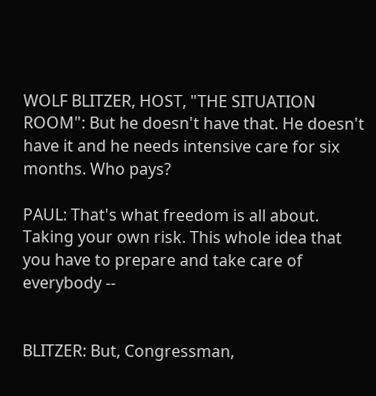WOLF BLITZER, HOST, "THE SITUATION ROOM": But he doesn't have that. He doesn't have it and he needs intensive care for six months. Who pays?

PAUL: That's what freedom is all about. Taking your own risk. This whole idea that you have to prepare and take care of everybody --


BLITZER: But, Congressman,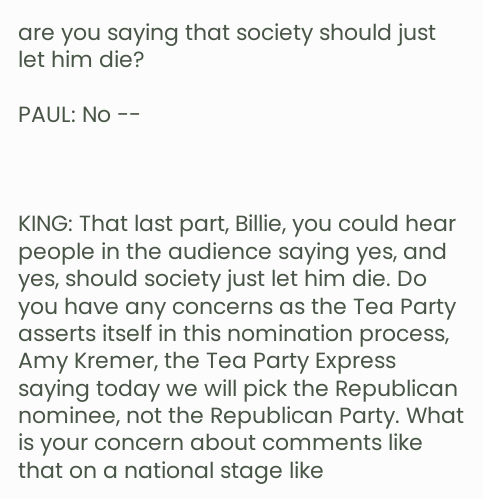are you saying that society should just let him die?

PAUL: No --



KING: That last part, Billie, you could hear people in the audience saying yes, and yes, should society just let him die. Do you have any concerns as the Tea Party asserts itself in this nomination process, Amy Kremer, the Tea Party Express saying today we will pick the Republican nominee, not the Republican Party. What is your concern about comments like that on a national stage like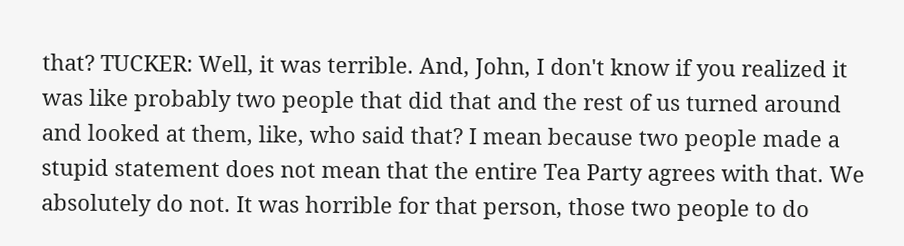that? TUCKER: Well, it was terrible. And, John, I don't know if you realized it was like probably two people that did that and the rest of us turned around and looked at them, like, who said that? I mean because two people made a stupid statement does not mean that the entire Tea Party agrees with that. We absolutely do not. It was horrible for that person, those two people to do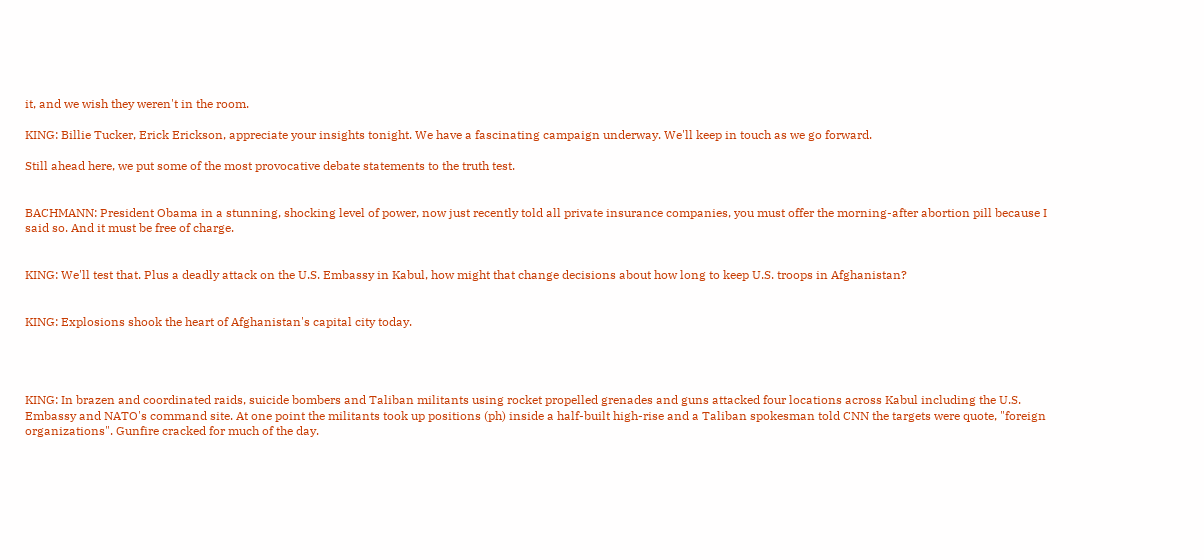it, and we wish they weren't in the room.

KING: Billie Tucker, Erick Erickson, appreciate your insights tonight. We have a fascinating campaign underway. We'll keep in touch as we go forward.

Still ahead here, we put some of the most provocative debate statements to the truth test.


BACHMANN: President Obama in a stunning, shocking level of power, now just recently told all private insurance companies, you must offer the morning-after abortion pill because I said so. And it must be free of charge.


KING: We'll test that. Plus a deadly attack on the U.S. Embassy in Kabul, how might that change decisions about how long to keep U.S. troops in Afghanistan?


KING: Explosions shook the heart of Afghanistan's capital city today.




KING: In brazen and coordinated raids, suicide bombers and Taliban militants using rocket propelled grenades and guns attacked four locations across Kabul including the U.S. Embassy and NATO's command site. At one point the militants took up positions (ph) inside a half-built high-rise and a Taliban spokesman told CNN the targets were quote, "foreign organizations". Gunfire cracked for much of the day.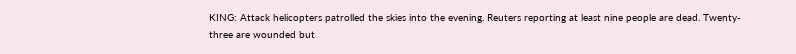KING: Attack helicopters patrolled the skies into the evening. Reuters reporting at least nine people are dead. Twenty-three are wounded but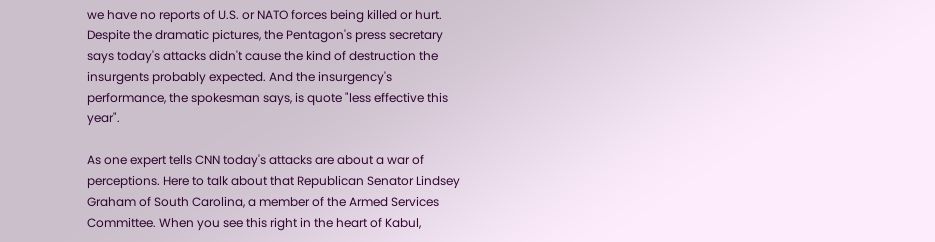we have no reports of U.S. or NATO forces being killed or hurt. Despite the dramatic pictures, the Pentagon's press secretary says today's attacks didn't cause the kind of destruction the insurgents probably expected. And the insurgency's performance, the spokesman says, is quote "less effective this year".

As one expert tells CNN today's attacks are about a war of perceptions. Here to talk about that Republican Senator Lindsey Graham of South Carolina, a member of the Armed Services Committee. When you see this right in the heart of Kabul,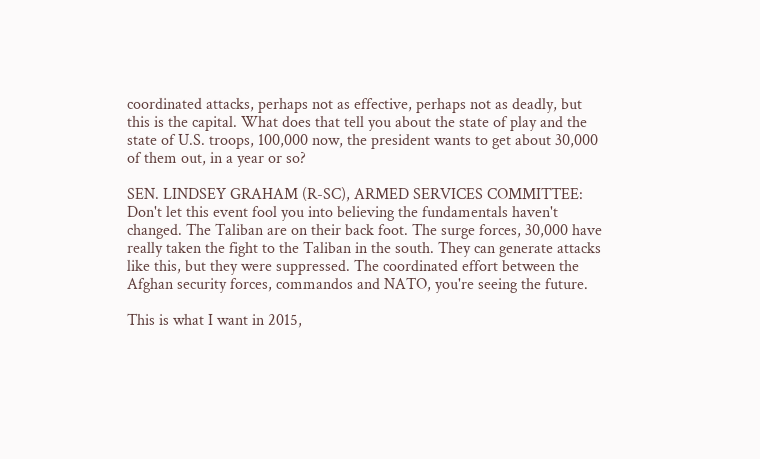coordinated attacks, perhaps not as effective, perhaps not as deadly, but this is the capital. What does that tell you about the state of play and the state of U.S. troops, 100,000 now, the president wants to get about 30,000 of them out, in a year or so?

SEN. LINDSEY GRAHAM (R-SC), ARMED SERVICES COMMITTEE: Don't let this event fool you into believing the fundamentals haven't changed. The Taliban are on their back foot. The surge forces, 30,000 have really taken the fight to the Taliban in the south. They can generate attacks like this, but they were suppressed. The coordinated effort between the Afghan security forces, commandos and NATO, you're seeing the future.

This is what I want in 2015,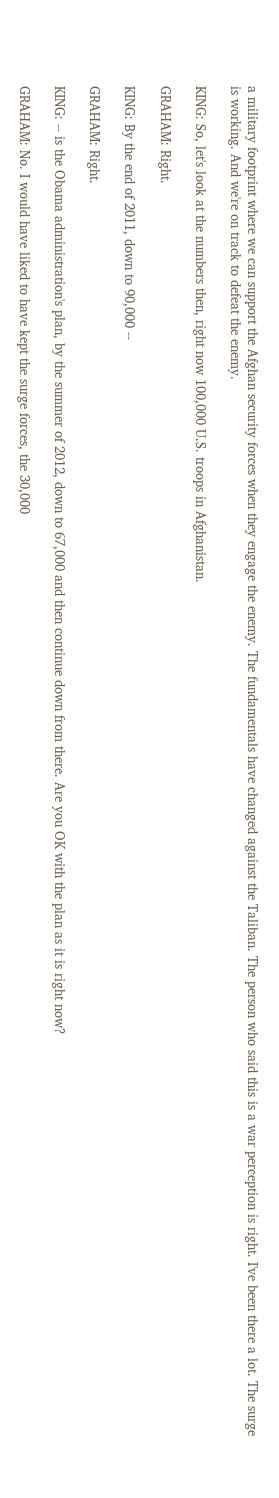a military footprint where we can support the Afghan security forces when they engage the enemy. The fundamentals have changed against the Taliban. The person who said this is a war perception is right. I've been there a lot. The surge is working. And we're on track to defeat the enemy.

KING: So, let's look at the numbers then, right now 100,000 U.S. troops in Afghanistan.

GRAHAM: Right.

KING: By the end of 2011, down to 90,000 --

GRAHAM: Right.

KING: -- is the Obama administration's plan, by the summer of 2012, down to 67,000 and then continue down from there. Are you OK with the plan as it is right now?

GRAHAM: No. I would have liked to have kept the surge forces, the 30,000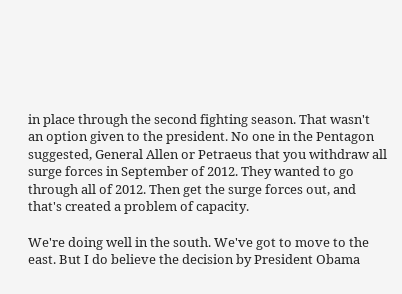in place through the second fighting season. That wasn't an option given to the president. No one in the Pentagon suggested, General Allen or Petraeus that you withdraw all surge forces in September of 2012. They wanted to go through all of 2012. Then get the surge forces out, and that's created a problem of capacity.

We're doing well in the south. We've got to move to the east. But I do believe the decision by President Obama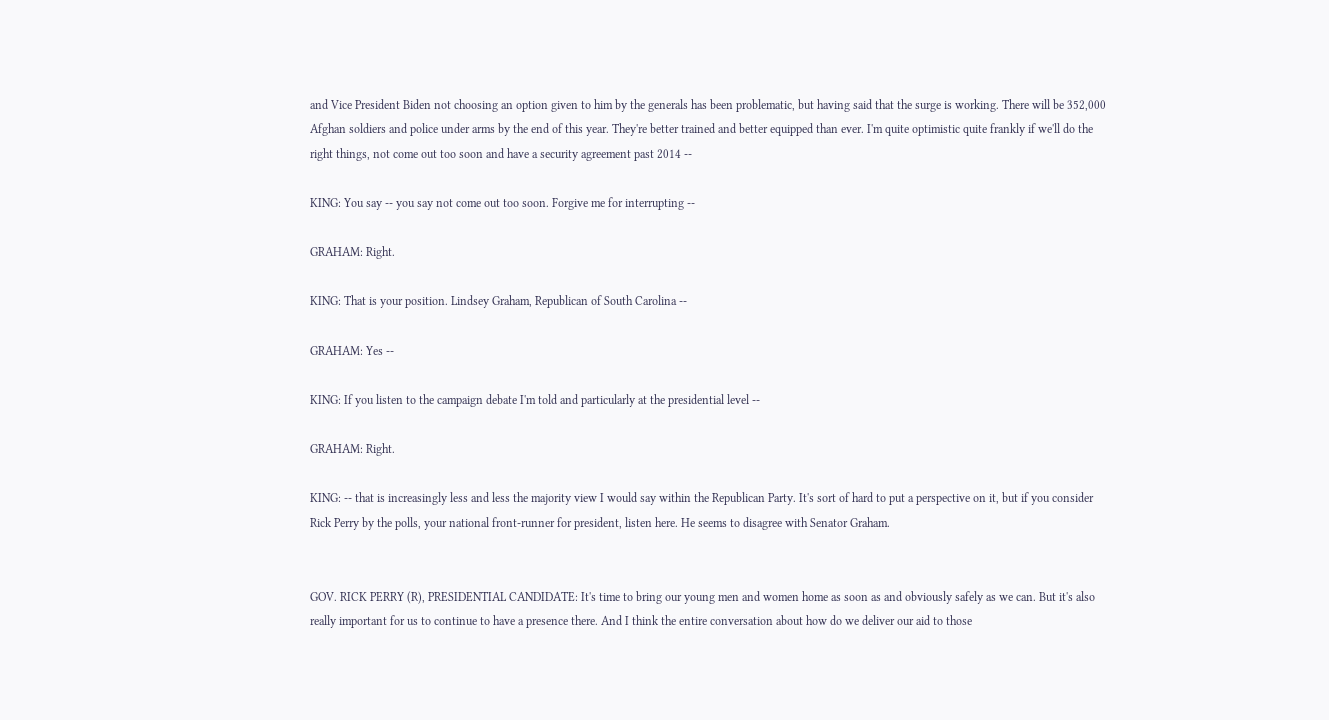and Vice President Biden not choosing an option given to him by the generals has been problematic, but having said that the surge is working. There will be 352,000 Afghan soldiers and police under arms by the end of this year. They're better trained and better equipped than ever. I'm quite optimistic quite frankly if we'll do the right things, not come out too soon and have a security agreement past 2014 --

KING: You say -- you say not come out too soon. Forgive me for interrupting --

GRAHAM: Right.

KING: That is your position. Lindsey Graham, Republican of South Carolina --

GRAHAM: Yes --

KING: If you listen to the campaign debate I'm told and particularly at the presidential level --

GRAHAM: Right.

KING: -- that is increasingly less and less the majority view I would say within the Republican Party. It's sort of hard to put a perspective on it, but if you consider Rick Perry by the polls, your national front-runner for president, listen here. He seems to disagree with Senator Graham.


GOV. RICK PERRY (R), PRESIDENTIAL CANDIDATE: It's time to bring our young men and women home as soon as and obviously safely as we can. But it's also really important for us to continue to have a presence there. And I think the entire conversation about how do we deliver our aid to those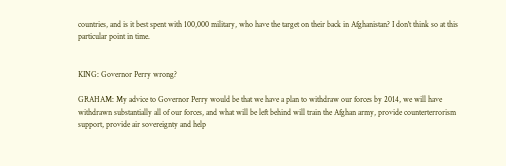countries, and is it best spent with 100,000 military, who have the target on their back in Afghanistan? I don't think so at this particular point in time.


KING: Governor Perry wrong?

GRAHAM: My advice to Governor Perry would be that we have a plan to withdraw our forces by 2014, we will have withdrawn substantially all of our forces, and what will be left behind will train the Afghan army, provide counterterrorism support, provide air sovereignty and help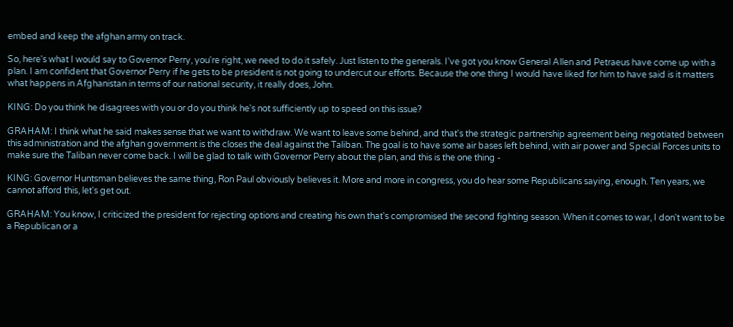embed and keep the afghan army on track.

So, here's what I would say to Governor Perry, you're right, we need to do it safely. Just listen to the generals. I've got you know General Allen and Petraeus have come up with a plan. I am confident that Governor Perry if he gets to be president is not going to undercut our efforts. Because the one thing I would have liked for him to have said is it matters what happens in Afghanistan in terms of our national security, it really does, John.

KING: Do you think he disagrees with you or do you think he's not sufficiently up to speed on this issue?

GRAHAM: I think what he said makes sense that we want to withdraw. We want to leave some behind, and that's the strategic partnership agreement being negotiated between this administration and the afghan government is the closes the deal against the Taliban. The goal is to have some air bases left behind, with air power and Special Forces units to make sure the Taliban never come back. I will be glad to talk with Governor Perry about the plan, and this is the one thing -

KING: Governor Huntsman believes the same thing, Ron Paul obviously believes it. More and more in congress, you do hear some Republicans saying, enough. Ten years, we cannot afford this, let's get out.

GRAHAM: You know, I criticized the president for rejecting options and creating his own that's compromised the second fighting season. When it comes to war, I don't want to be a Republican or a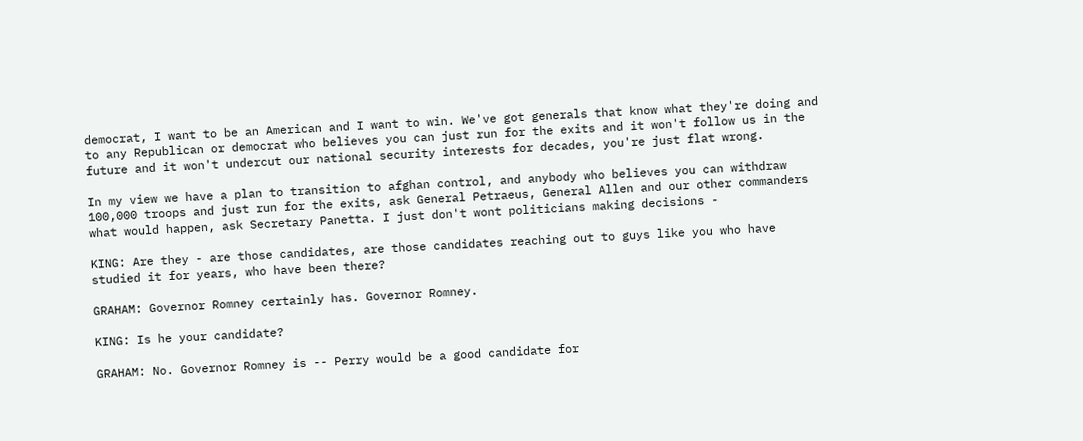democrat, I want to be an American and I want to win. We've got generals that know what they're doing and to any Republican or democrat who believes you can just run for the exits and it won't follow us in the future and it won't undercut our national security interests for decades, you're just flat wrong.

In my view we have a plan to transition to afghan control, and anybody who believes you can withdraw 100,000 troops and just run for the exits, ask General Petraeus, General Allen and our other commanders what would happen, ask Secretary Panetta. I just don't wont politicians making decisions -

KING: Are they - are those candidates, are those candidates reaching out to guys like you who have studied it for years, who have been there?

GRAHAM: Governor Romney certainly has. Governor Romney.

KING: Is he your candidate?

GRAHAM: No. Governor Romney is -- Perry would be a good candidate for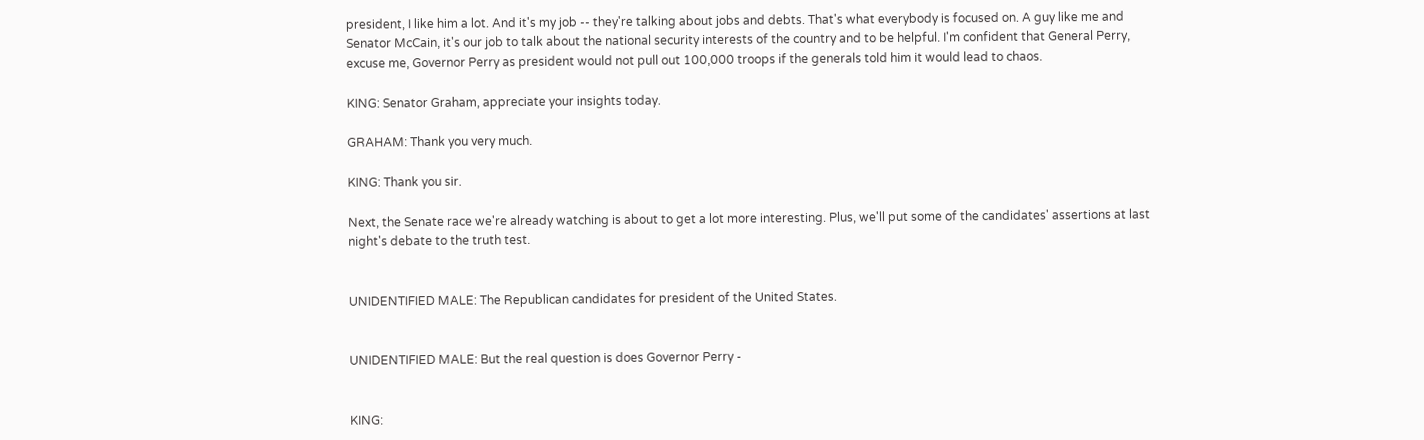president, I like him a lot. And it's my job -- they're talking about jobs and debts. That's what everybody is focused on. A guy like me and Senator McCain, it's our job to talk about the national security interests of the country and to be helpful. I'm confident that General Perry, excuse me, Governor Perry as president would not pull out 100,000 troops if the generals told him it would lead to chaos.

KING: Senator Graham, appreciate your insights today.

GRAHAM: Thank you very much.

KING: Thank you sir.

Next, the Senate race we're already watching is about to get a lot more interesting. Plus, we'll put some of the candidates' assertions at last night's debate to the truth test.


UNIDENTIFIED MALE: The Republican candidates for president of the United States.


UNIDENTIFIED MALE: But the real question is does Governor Perry -


KING: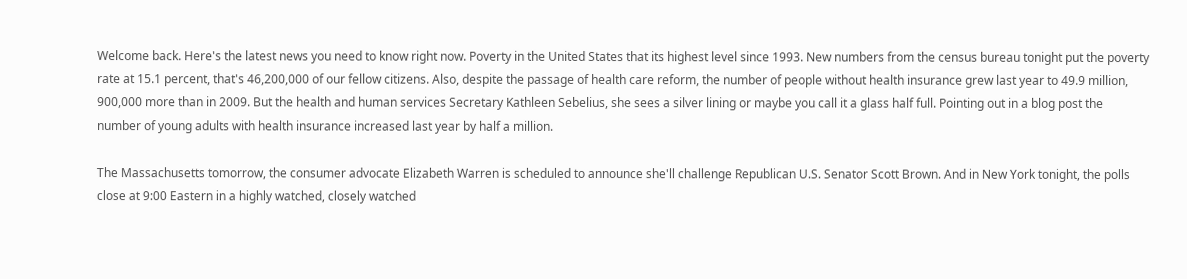Welcome back. Here's the latest news you need to know right now. Poverty in the United States that its highest level since 1993. New numbers from the census bureau tonight put the poverty rate at 15.1 percent, that's 46,200,000 of our fellow citizens. Also, despite the passage of health care reform, the number of people without health insurance grew last year to 49.9 million, 900,000 more than in 2009. But the health and human services Secretary Kathleen Sebelius, she sees a silver lining or maybe you call it a glass half full. Pointing out in a blog post the number of young adults with health insurance increased last year by half a million.

The Massachusetts tomorrow, the consumer advocate Elizabeth Warren is scheduled to announce she'll challenge Republican U.S. Senator Scott Brown. And in New York tonight, the polls close at 9:00 Eastern in a highly watched, closely watched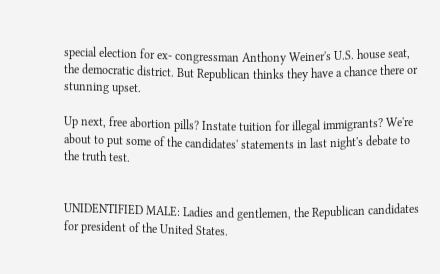special election for ex- congressman Anthony Weiner's U.S. house seat, the democratic district. But Republican thinks they have a chance there or stunning upset.

Up next, free abortion pills? Instate tuition for illegal immigrants? We're about to put some of the candidates' statements in last night's debate to the truth test.


UNIDENTIFIED MALE: Ladies and gentlemen, the Republican candidates for president of the United States.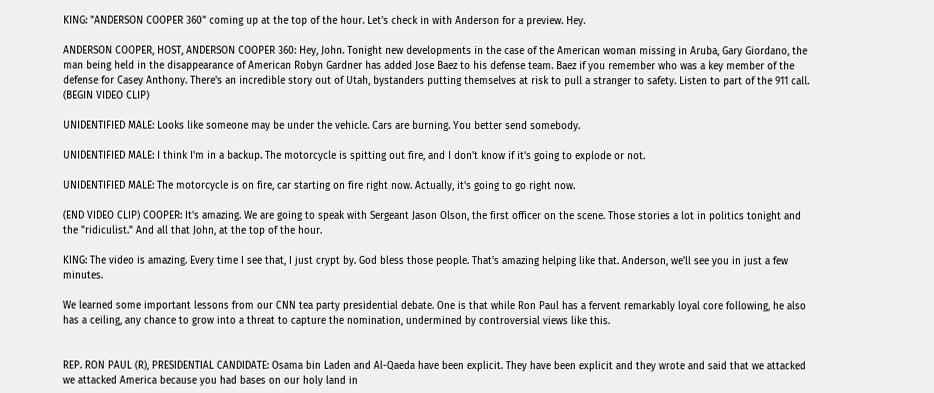KING: "ANDERSON COOPER 360" coming up at the top of the hour. Let's check in with Anderson for a preview. Hey.

ANDERSON COOPER, HOST, ANDERSON COOPER 360: Hey, John. Tonight new developments in the case of the American woman missing in Aruba, Gary Giordano, the man being held in the disappearance of American Robyn Gardner has added Jose Baez to his defense team. Baez if you remember who was a key member of the defense for Casey Anthony. There's an incredible story out of Utah, bystanders putting themselves at risk to pull a stranger to safety. Listen to part of the 911 call. (BEGIN VIDEO CLIP)

UNIDENTIFIED MALE: Looks like someone may be under the vehicle. Cars are burning. You better send somebody.

UNIDENTIFIED MALE: I think I'm in a backup. The motorcycle is spitting out fire, and I don't know if it's going to explode or not.

UNIDENTIFIED MALE: The motorcycle is on fire, car starting on fire right now. Actually, it's going to go right now.

(END VIDEO CLIP) COOPER: It's amazing. We are going to speak with Sergeant Jason Olson, the first officer on the scene. Those stories a lot in politics tonight and the "ridiculist." And all that John, at the top of the hour.

KING: The video is amazing. Every time I see that, I just crypt by. God bless those people. That's amazing helping like that. Anderson, we'll see you in just a few minutes.

We learned some important lessons from our CNN tea party presidential debate. One is that while Ron Paul has a fervent remarkably loyal core following, he also has a ceiling, any chance to grow into a threat to capture the nomination, undermined by controversial views like this.


REP. RON PAUL (R), PRESIDENTIAL CANDIDATE: Osama bin Laden and Al-Qaeda have been explicit. They have been explicit and they wrote and said that we attacked we attacked America because you had bases on our holy land in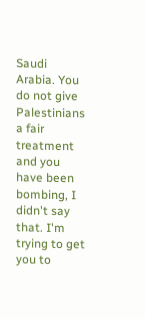Saudi Arabia. You do not give Palestinians a fair treatment and you have been bombing, I didn't say that. I'm trying to get you to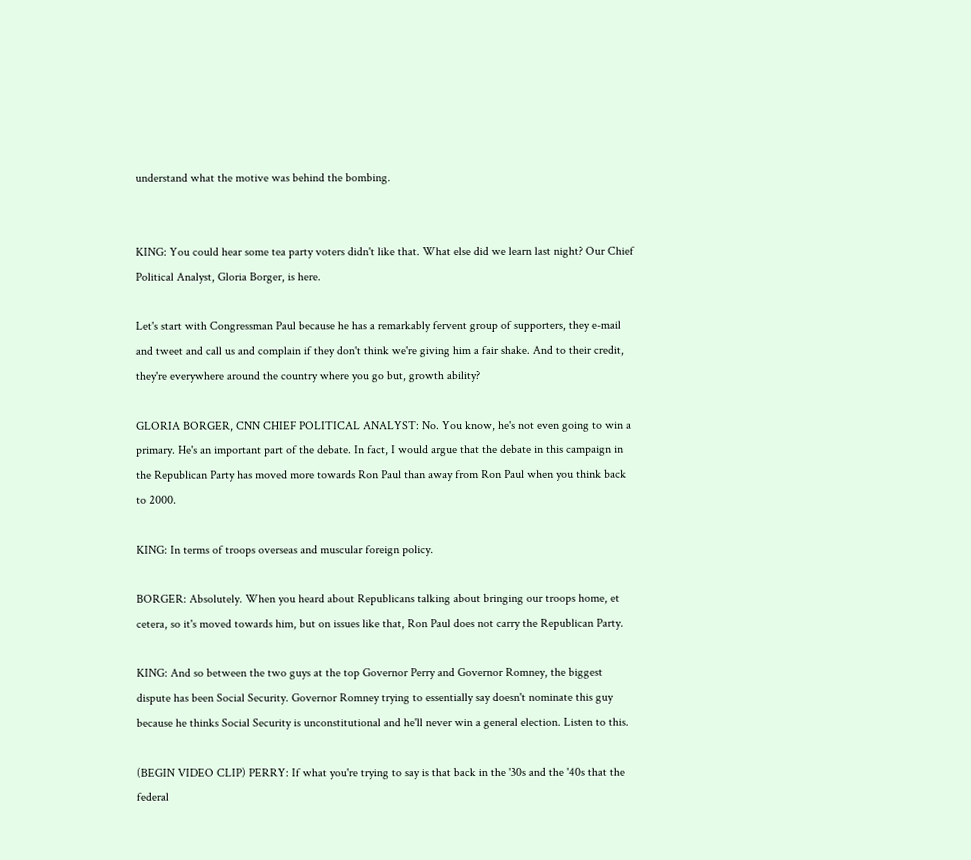understand what the motive was behind the bombing.


KING: You could hear some tea party voters didn't like that. What else did we learn last night? Our Chief Political Analyst, Gloria Borger, is here.

Let's start with Congressman Paul because he has a remarkably fervent group of supporters, they e-mail and tweet and call us and complain if they don't think we're giving him a fair shake. And to their credit, they're everywhere around the country where you go but, growth ability?

GLORIA BORGER, CNN CHIEF POLITICAL ANALYST: No. You know, he's not even going to win a primary. He's an important part of the debate. In fact, I would argue that the debate in this campaign in the Republican Party has moved more towards Ron Paul than away from Ron Paul when you think back to 2000.

KING: In terms of troops overseas and muscular foreign policy.

BORGER: Absolutely. When you heard about Republicans talking about bringing our troops home, et cetera, so it's moved towards him, but on issues like that, Ron Paul does not carry the Republican Party.

KING: And so between the two guys at the top Governor Perry and Governor Romney, the biggest dispute has been Social Security. Governor Romney trying to essentially say doesn't nominate this guy because he thinks Social Security is unconstitutional and he'll never win a general election. Listen to this.

(BEGIN VIDEO CLIP) PERRY: If what you're trying to say is that back in the '30s and the '40s that the federal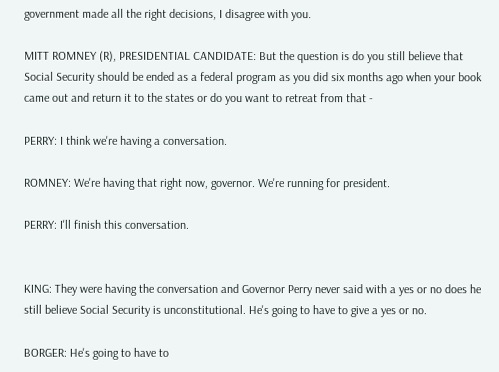government made all the right decisions, I disagree with you.

MITT ROMNEY (R), PRESIDENTIAL CANDIDATE: But the question is do you still believe that Social Security should be ended as a federal program as you did six months ago when your book came out and return it to the states or do you want to retreat from that -

PERRY: I think we're having a conversation.

ROMNEY: We're having that right now, governor. We're running for president.

PERRY: I'll finish this conversation.


KING: They were having the conversation and Governor Perry never said with a yes or no does he still believe Social Security is unconstitutional. He's going to have to give a yes or no.

BORGER: He's going to have to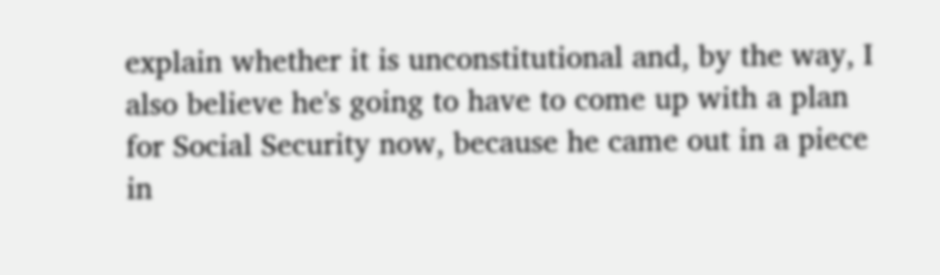explain whether it is unconstitutional and, by the way, I also believe he's going to have to come up with a plan for Social Security now, because he came out in a piece in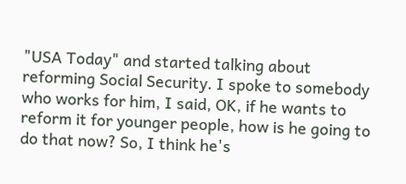"USA Today" and started talking about reforming Social Security. I spoke to somebody who works for him, I said, OK, if he wants to reform it for younger people, how is he going to do that now? So, I think he's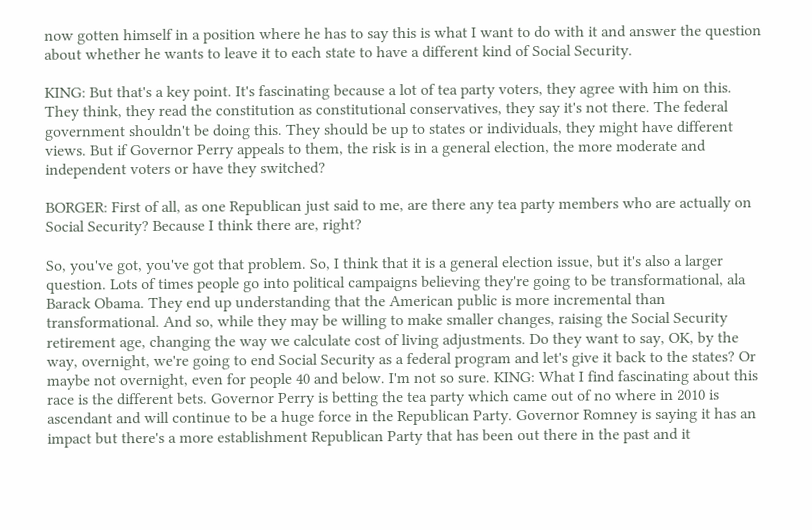now gotten himself in a position where he has to say this is what I want to do with it and answer the question about whether he wants to leave it to each state to have a different kind of Social Security.

KING: But that's a key point. It's fascinating because a lot of tea party voters, they agree with him on this. They think, they read the constitution as constitutional conservatives, they say it's not there. The federal government shouldn't be doing this. They should be up to states or individuals, they might have different views. But if Governor Perry appeals to them, the risk is in a general election, the more moderate and independent voters or have they switched?

BORGER: First of all, as one Republican just said to me, are there any tea party members who are actually on Social Security? Because I think there are, right?

So, you've got, you've got that problem. So, I think that it is a general election issue, but it's also a larger question. Lots of times people go into political campaigns believing they're going to be transformational, ala Barack Obama. They end up understanding that the American public is more incremental than transformational. And so, while they may be willing to make smaller changes, raising the Social Security retirement age, changing the way we calculate cost of living adjustments. Do they want to say, OK, by the way, overnight, we're going to end Social Security as a federal program and let's give it back to the states? Or maybe not overnight, even for people 40 and below. I'm not so sure. KING: What I find fascinating about this race is the different bets. Governor Perry is betting the tea party which came out of no where in 2010 is ascendant and will continue to be a huge force in the Republican Party. Governor Romney is saying it has an impact but there's a more establishment Republican Party that has been out there in the past and it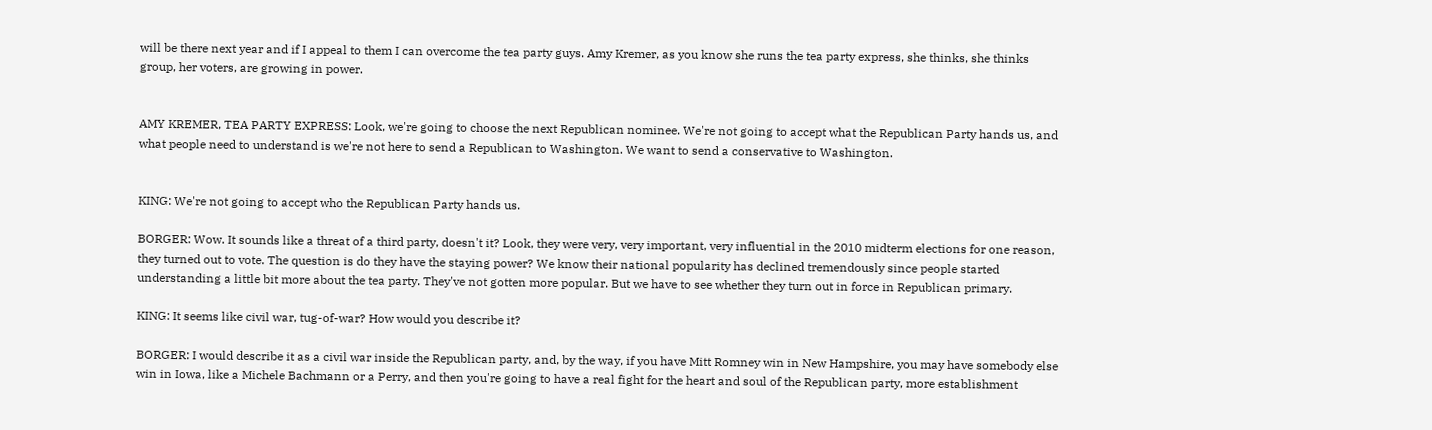will be there next year and if I appeal to them I can overcome the tea party guys. Amy Kremer, as you know she runs the tea party express, she thinks, she thinks group, her voters, are growing in power.


AMY KREMER, TEA PARTY EXPRESS: Look, we're going to choose the next Republican nominee. We're not going to accept what the Republican Party hands us, and what people need to understand is we're not here to send a Republican to Washington. We want to send a conservative to Washington.


KING: We're not going to accept who the Republican Party hands us.

BORGER: Wow. It sounds like a threat of a third party, doesn't it? Look, they were very, very important, very influential in the 2010 midterm elections for one reason, they turned out to vote. The question is do they have the staying power? We know their national popularity has declined tremendously since people started understanding a little bit more about the tea party. They've not gotten more popular. But we have to see whether they turn out in force in Republican primary.

KING: It seems like civil war, tug-of-war? How would you describe it?

BORGER: I would describe it as a civil war inside the Republican party, and, by the way, if you have Mitt Romney win in New Hampshire, you may have somebody else win in Iowa, like a Michele Bachmann or a Perry, and then you're going to have a real fight for the heart and soul of the Republican party, more establishment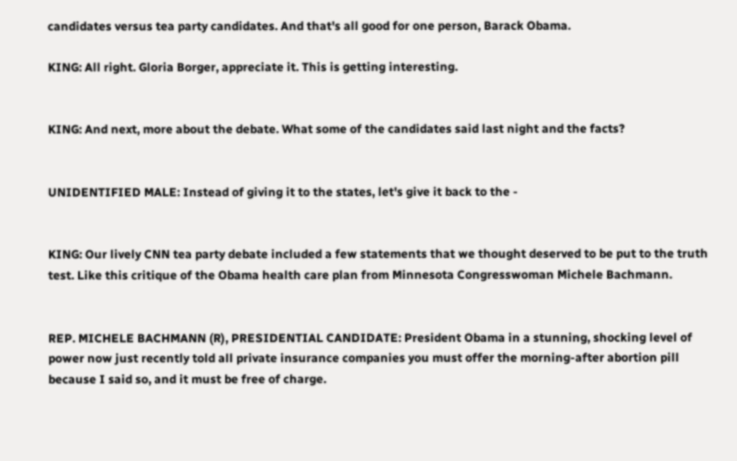candidates versus tea party candidates. And that's all good for one person, Barack Obama.

KING: All right. Gloria Borger, appreciate it. This is getting interesting.


KING: And next, more about the debate. What some of the candidates said last night and the facts?


UNIDENTIFIED MALE: Instead of giving it to the states, let's give it back to the -


KING: Our lively CNN tea party debate included a few statements that we thought deserved to be put to the truth test. Like this critique of the Obama health care plan from Minnesota Congresswoman Michele Bachmann.


REP. MICHELE BACHMANN (R), PRESIDENTIAL CANDIDATE: President Obama in a stunning, shocking level of power now just recently told all private insurance companies you must offer the morning-after abortion pill because I said so, and it must be free of charge.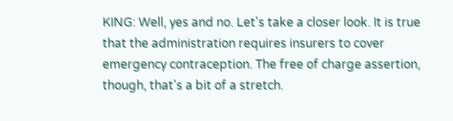KING: Well, yes and no. Let's take a closer look. It is true that the administration requires insurers to cover emergency contraception. The free of charge assertion, though, that's a bit of a stretch.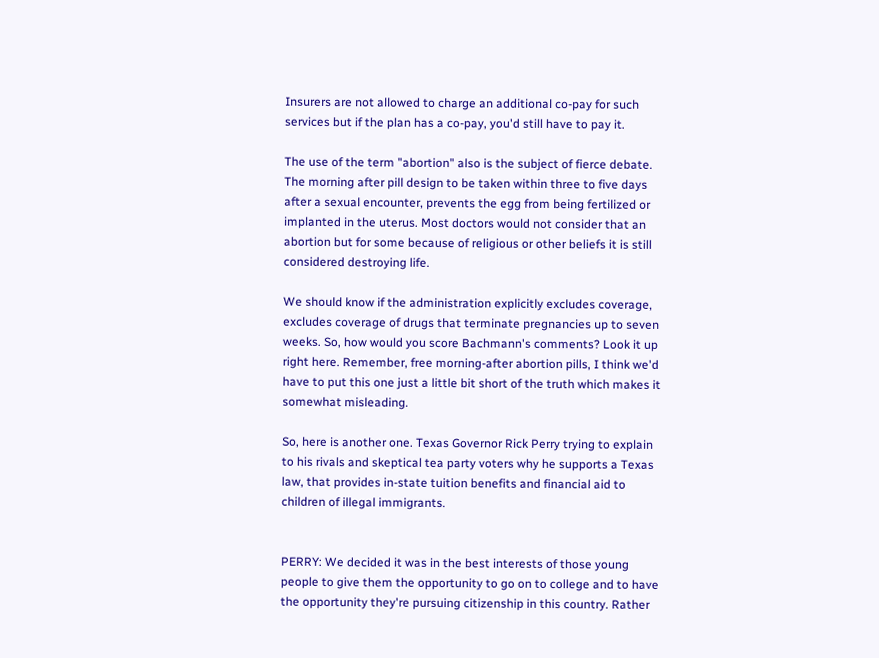Insurers are not allowed to charge an additional co-pay for such services but if the plan has a co-pay, you'd still have to pay it.

The use of the term "abortion" also is the subject of fierce debate. The morning after pill design to be taken within three to five days after a sexual encounter, prevents the egg from being fertilized or implanted in the uterus. Most doctors would not consider that an abortion but for some because of religious or other beliefs it is still considered destroying life.

We should know if the administration explicitly excludes coverage, excludes coverage of drugs that terminate pregnancies up to seven weeks. So, how would you score Bachmann's comments? Look it up right here. Remember, free morning-after abortion pills, I think we'd have to put this one just a little bit short of the truth which makes it somewhat misleading.

So, here is another one. Texas Governor Rick Perry trying to explain to his rivals and skeptical tea party voters why he supports a Texas law, that provides in-state tuition benefits and financial aid to children of illegal immigrants.


PERRY: We decided it was in the best interests of those young people to give them the opportunity to go on to college and to have the opportunity they're pursuing citizenship in this country. Rather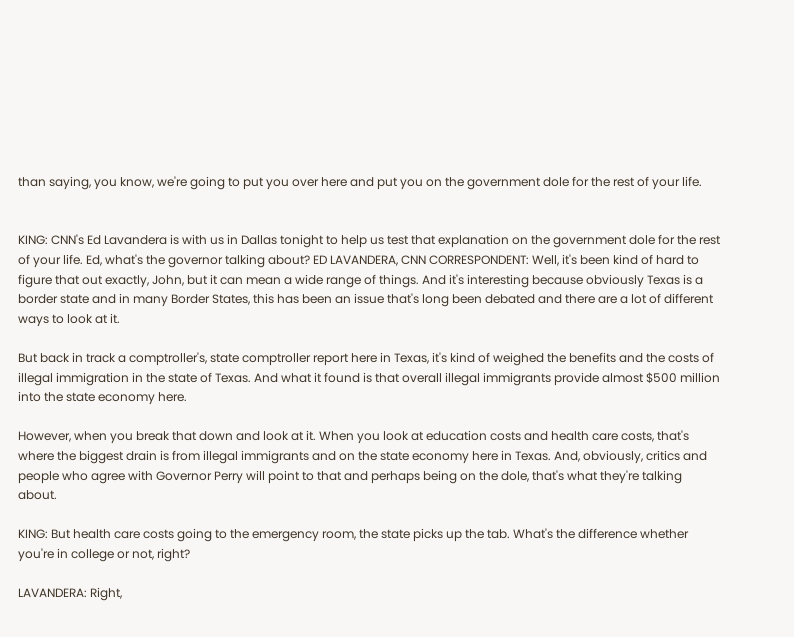than saying, you know, we're going to put you over here and put you on the government dole for the rest of your life.


KING: CNN's Ed Lavandera is with us in Dallas tonight to help us test that explanation on the government dole for the rest of your life. Ed, what's the governor talking about? ED LAVANDERA, CNN CORRESPONDENT: Well, it's been kind of hard to figure that out exactly, John, but it can mean a wide range of things. And it's interesting because obviously Texas is a border state and in many Border States, this has been an issue that's long been debated and there are a lot of different ways to look at it.

But back in track a comptroller's, state comptroller report here in Texas, it's kind of weighed the benefits and the costs of illegal immigration in the state of Texas. And what it found is that overall illegal immigrants provide almost $500 million into the state economy here.

However, when you break that down and look at it. When you look at education costs and health care costs, that's where the biggest drain is from illegal immigrants and on the state economy here in Texas. And, obviously, critics and people who agree with Governor Perry will point to that and perhaps being on the dole, that's what they're talking about.

KING: But health care costs going to the emergency room, the state picks up the tab. What's the difference whether you're in college or not, right?

LAVANDERA: Right,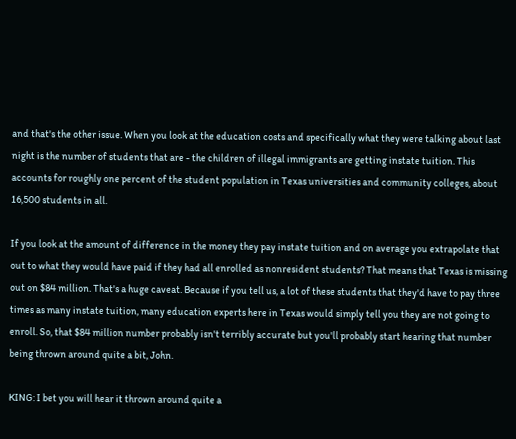and that's the other issue. When you look at the education costs and specifically what they were talking about last night is the number of students that are - the children of illegal immigrants are getting instate tuition. This accounts for roughly one percent of the student population in Texas universities and community colleges, about 16,500 students in all.

If you look at the amount of difference in the money they pay instate tuition and on average you extrapolate that out to what they would have paid if they had all enrolled as nonresident students? That means that Texas is missing out on $84 million. That's a huge caveat. Because if you tell us, a lot of these students that they'd have to pay three times as many instate tuition, many education experts here in Texas would simply tell you they are not going to enroll. So, that $84 million number probably isn't terribly accurate but you'll probably start hearing that number being thrown around quite a bit, John.

KING: I bet you will hear it thrown around quite a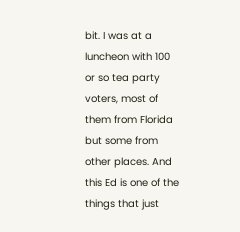bit. I was at a luncheon with 100 or so tea party voters, most of them from Florida but some from other places. And this Ed is one of the things that just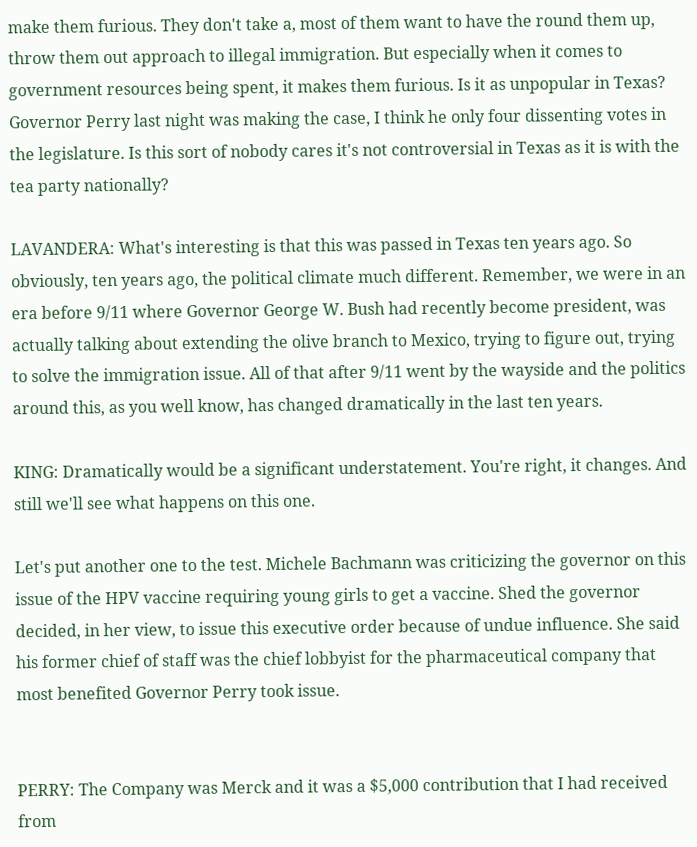make them furious. They don't take a, most of them want to have the round them up, throw them out approach to illegal immigration. But especially when it comes to government resources being spent, it makes them furious. Is it as unpopular in Texas? Governor Perry last night was making the case, I think he only four dissenting votes in the legislature. Is this sort of nobody cares it's not controversial in Texas as it is with the tea party nationally?

LAVANDERA: What's interesting is that this was passed in Texas ten years ago. So obviously, ten years ago, the political climate much different. Remember, we were in an era before 9/11 where Governor George W. Bush had recently become president, was actually talking about extending the olive branch to Mexico, trying to figure out, trying to solve the immigration issue. All of that after 9/11 went by the wayside and the politics around this, as you well know, has changed dramatically in the last ten years.

KING: Dramatically would be a significant understatement. You're right, it changes. And still we'll see what happens on this one.

Let's put another one to the test. Michele Bachmann was criticizing the governor on this issue of the HPV vaccine requiring young girls to get a vaccine. Shed the governor decided, in her view, to issue this executive order because of undue influence. She said his former chief of staff was the chief lobbyist for the pharmaceutical company that most benefited Governor Perry took issue.


PERRY: The Company was Merck and it was a $5,000 contribution that I had received from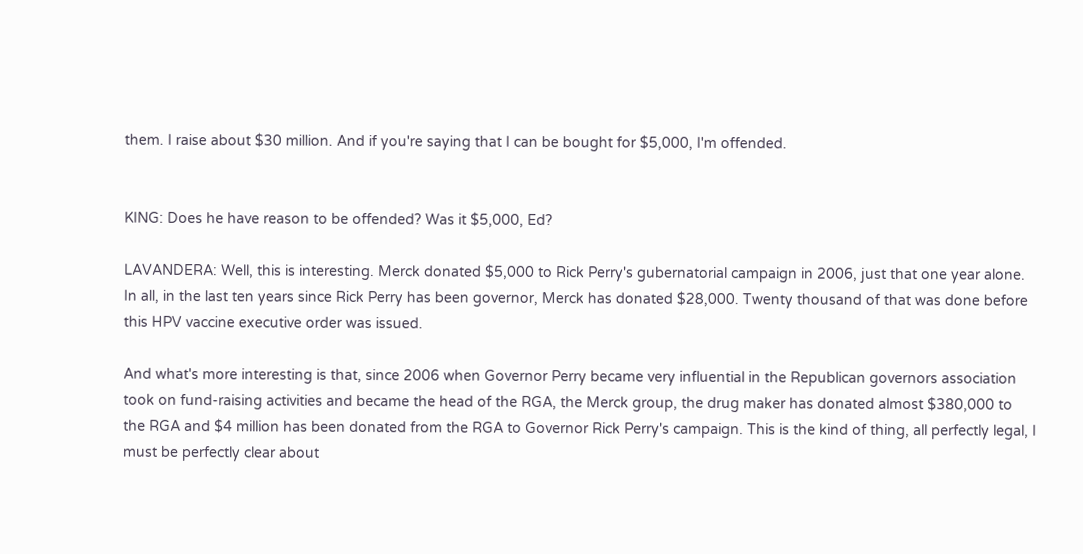them. I raise about $30 million. And if you're saying that I can be bought for $5,000, I'm offended.


KING: Does he have reason to be offended? Was it $5,000, Ed?

LAVANDERA: Well, this is interesting. Merck donated $5,000 to Rick Perry's gubernatorial campaign in 2006, just that one year alone. In all, in the last ten years since Rick Perry has been governor, Merck has donated $28,000. Twenty thousand of that was done before this HPV vaccine executive order was issued.

And what's more interesting is that, since 2006 when Governor Perry became very influential in the Republican governors association took on fund-raising activities and became the head of the RGA, the Merck group, the drug maker has donated almost $380,000 to the RGA and $4 million has been donated from the RGA to Governor Rick Perry's campaign. This is the kind of thing, all perfectly legal, I must be perfectly clear about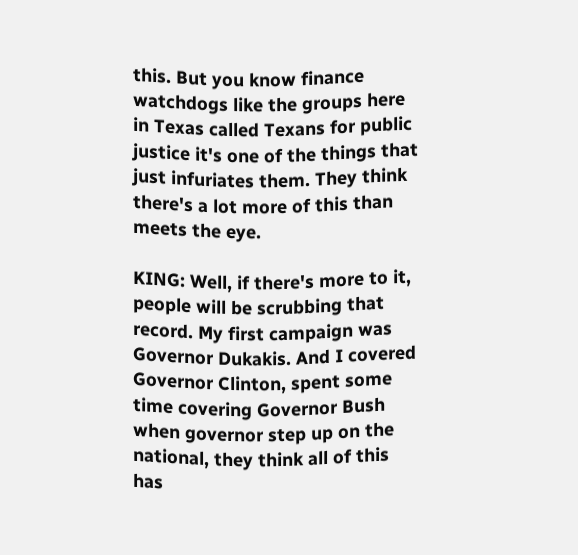this. But you know finance watchdogs like the groups here in Texas called Texans for public justice it's one of the things that just infuriates them. They think there's a lot more of this than meets the eye.

KING: Well, if there's more to it, people will be scrubbing that record. My first campaign was Governor Dukakis. And I covered Governor Clinton, spent some time covering Governor Bush when governor step up on the national, they think all of this has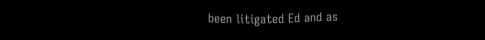been litigated Ed and as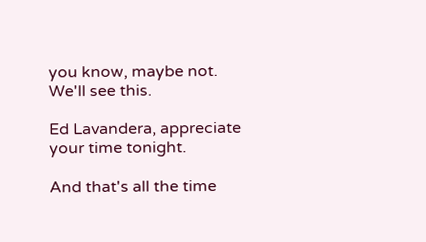you know, maybe not. We'll see this.

Ed Lavandera, appreciate your time tonight.

And that's all the time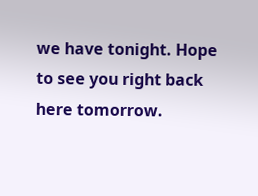we have tonight. Hope to see you right back here tomorrow.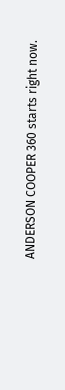ANDERSON COOPER 360 starts right now.